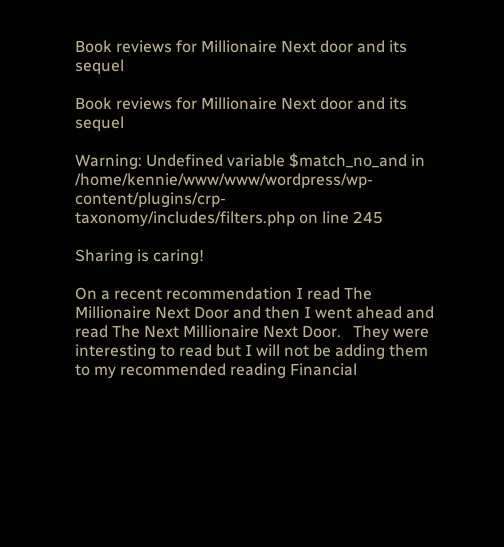Book reviews for Millionaire Next door and its sequel

Book reviews for Millionaire Next door and its sequel

Warning: Undefined variable $match_no_and in /home/kennie/www/www/wordpress/wp-content/plugins/crp-taxonomy/includes/filters.php on line 245

Sharing is caring!

On a recent recommendation I read The Millionaire Next Door and then I went ahead and read The Next Millionaire Next Door.   They were interesting to read but I will not be adding them to my recommended reading Financial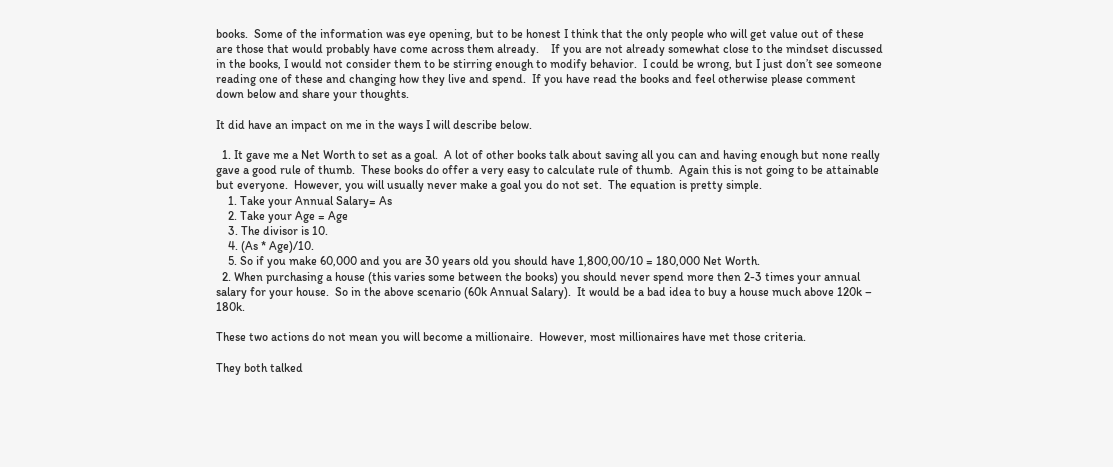books.  Some of the information was eye opening, but to be honest I think that the only people who will get value out of these are those that would probably have come across them already.    If you are not already somewhat close to the mindset discussed in the books, I would not consider them to be stirring enough to modify behavior.  I could be wrong, but I just don’t see someone reading one of these and changing how they live and spend.  If you have read the books and feel otherwise please comment down below and share your thoughts.

It did have an impact on me in the ways I will describe below.

  1. It gave me a Net Worth to set as a goal.  A lot of other books talk about saving all you can and having enough but none really gave a good rule of thumb.  These books do offer a very easy to calculate rule of thumb.  Again this is not going to be attainable but everyone.  However, you will usually never make a goal you do not set.  The equation is pretty simple.
    1. Take your Annual Salary= As
    2. Take your Age = Age
    3. The divisor is 10.
    4. (As * Age)/10.
    5. So if you make 60,000 and you are 30 years old you should have 1,800,00/10 = 180,000 Net Worth.
  2. When purchasing a house (this varies some between the books) you should never spend more then 2-3 times your annual salary for your house.  So in the above scenario (60k Annual Salary).  It would be a bad idea to buy a house much above 120k – 180k.

These two actions do not mean you will become a millionaire.  However, most millionaires have met those criteria.

They both talked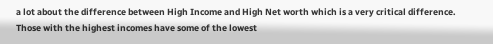a lot about the difference between High Income and High Net worth which is a very critical difference.   Those with the highest incomes have some of the lowest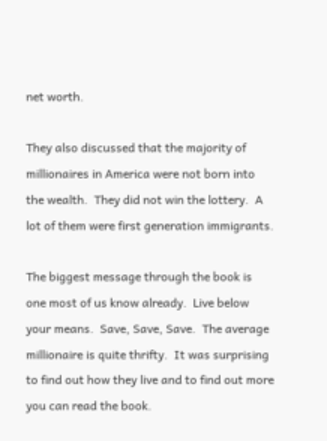net worth.

They also discussed that the majority of millionaires in America were not born into the wealth.  They did not win the lottery.  A lot of them were first generation immigrants.

The biggest message through the book is one most of us know already.  Live below your means.  Save, Save, Save.  The average millionaire is quite thrifty.  It was surprising to find out how they live and to find out more you can read the book.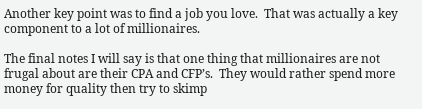Another key point was to find a job you love.  That was actually a key component to a lot of millionaires.

The final notes I will say is that one thing that millionaires are not frugal about are their CPA and CFP’s.  They would rather spend more money for quality then try to skimp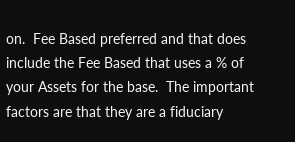on.  Fee Based preferred and that does include the Fee Based that uses a % of your Assets for the base.  The important factors are that they are a fiduciary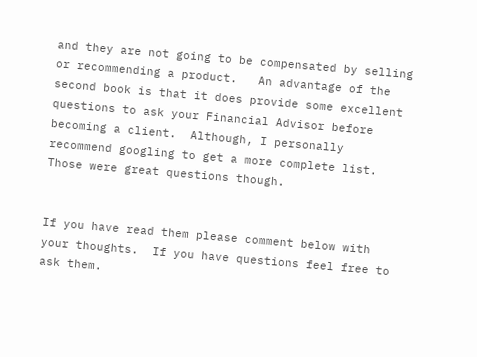and they are not going to be compensated by selling or recommending a product.   An advantage of the second book is that it does provide some excellent questions to ask your Financial Advisor before becoming a client.  Although, I personally recommend googling to get a more complete list.  Those were great questions though.


If you have read them please comment below with your thoughts.  If you have questions feel free to ask them.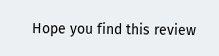Hope you find this review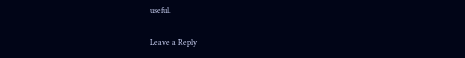useful.

Leave a Reply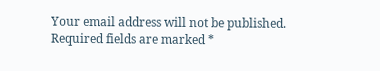Your email address will not be published. Required fields are marked *